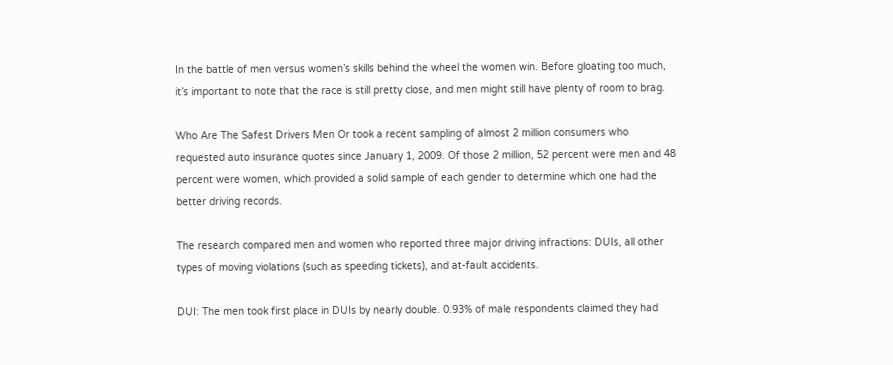In the battle of men versus women’s skills behind the wheel the women win. Before gloating too much, it’s important to note that the race is still pretty close, and men might still have plenty of room to brag.

Who Are The Safest Drivers Men Or took a recent sampling of almost 2 million consumers who requested auto insurance quotes since January 1, 2009. Of those 2 million, 52 percent were men and 48 percent were women, which provided a solid sample of each gender to determine which one had the better driving records.

The research compared men and women who reported three major driving infractions: DUIs, all other types of moving violations (such as speeding tickets), and at-fault accidents.

DUI: The men took first place in DUIs by nearly double. 0.93% of male respondents claimed they had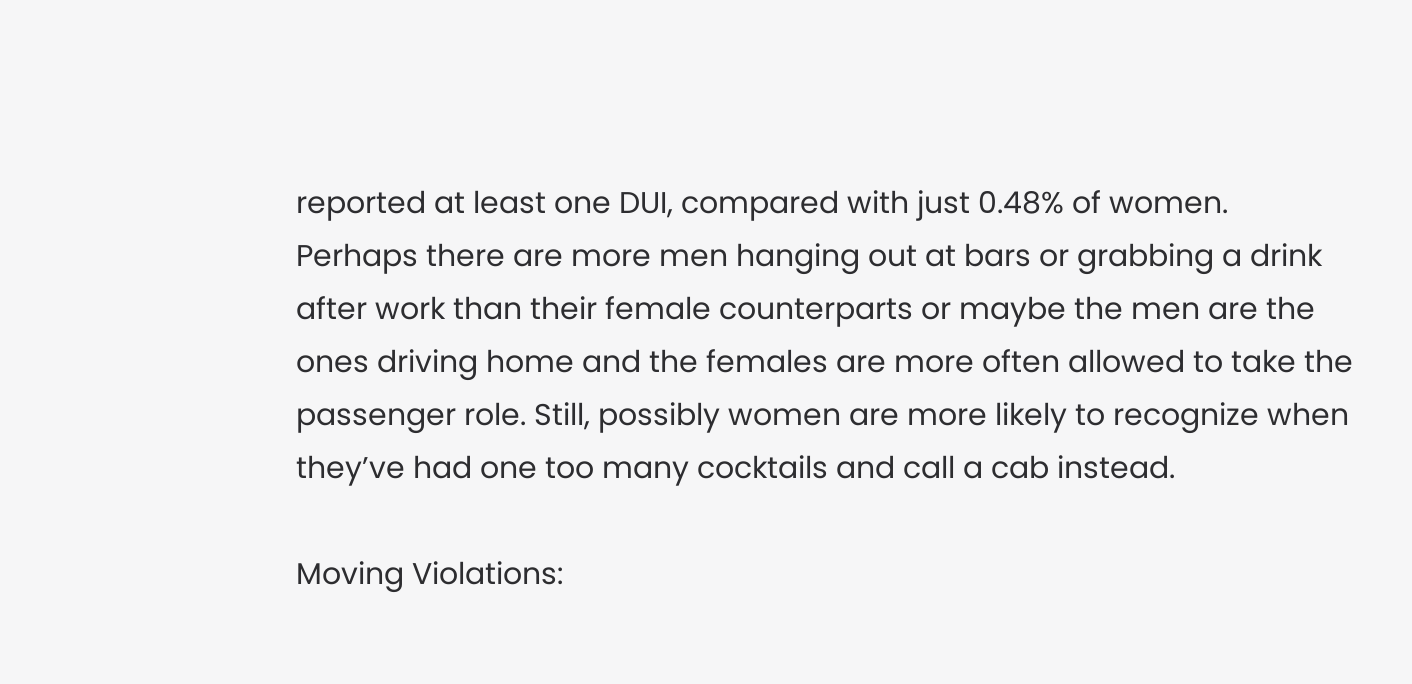reported at least one DUI, compared with just 0.48% of women. Perhaps there are more men hanging out at bars or grabbing a drink after work than their female counterparts or maybe the men are the ones driving home and the females are more often allowed to take the passenger role. Still, possibly women are more likely to recognize when they’ve had one too many cocktails and call a cab instead.

Moving Violations: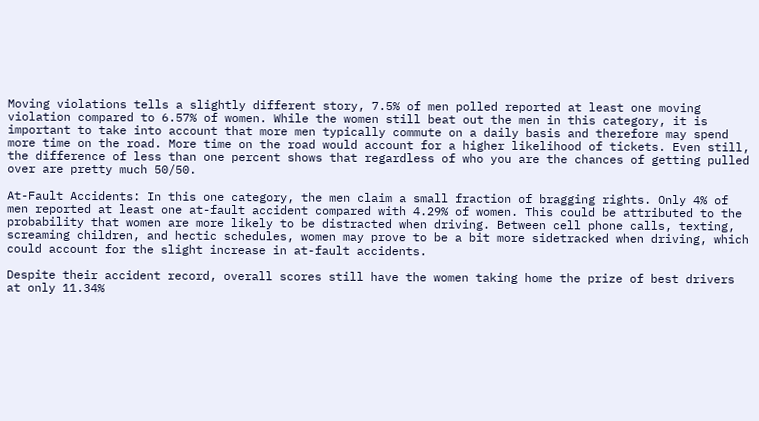Moving violations tells a slightly different story, 7.5% of men polled reported at least one moving violation compared to 6.57% of women. While the women still beat out the men in this category, it is important to take into account that more men typically commute on a daily basis and therefore may spend more time on the road. More time on the road would account for a higher likelihood of tickets. Even still, the difference of less than one percent shows that regardless of who you are the chances of getting pulled over are pretty much 50/50.

At-Fault Accidents: In this one category, the men claim a small fraction of bragging rights. Only 4% of men reported at least one at-fault accident compared with 4.29% of women. This could be attributed to the probability that women are more likely to be distracted when driving. Between cell phone calls, texting, screaming children, and hectic schedules, women may prove to be a bit more sidetracked when driving, which could account for the slight increase in at-fault accidents.

Despite their accident record, overall scores still have the women taking home the prize of best drivers at only 11.34%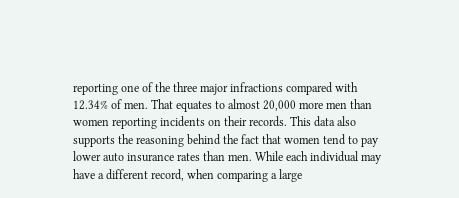reporting one of the three major infractions compared with 12.34% of men. That equates to almost 20,000 more men than women reporting incidents on their records. This data also supports the reasoning behind the fact that women tend to pay lower auto insurance rates than men. While each individual may have a different record, when comparing a large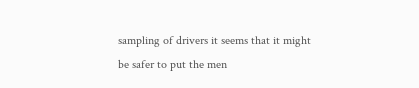sampling of drivers it seems that it might be safer to put the men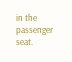in the passenger seat.